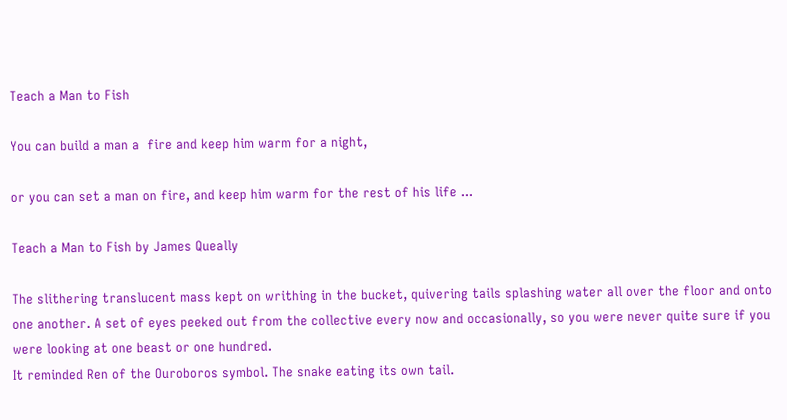Teach a Man to Fish

You can build a man a  fire and keep him warm for a night,

or you can set a man on fire, and keep him warm for the rest of his life ...

Teach a Man to Fish by James Queally

The slithering translucent mass kept on writhing in the bucket, quivering tails splashing water all over the floor and onto one another. A set of eyes peeked out from the collective every now and occasionally, so you were never quite sure if you were looking at one beast or one hundred.
It reminded Ren of the Ouroboros symbol. The snake eating its own tail.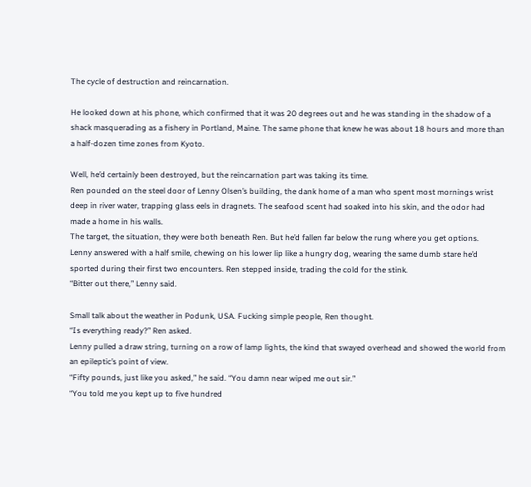The cycle of destruction and reincarnation.

He looked down at his phone, which confirmed that it was 20 degrees out and he was standing in the shadow of a shack masquerading as a fishery in Portland, Maine. The same phone that knew he was about 18 hours and more than a half-dozen time zones from Kyoto.

Well, he’d certainly been destroyed, but the reincarnation part was taking its time.
Ren pounded on the steel door of Lenny Olsen’s building, the dank home of a man who spent most mornings wrist deep in river water, trapping glass eels in dragnets. The seafood scent had soaked into his skin, and the odor had made a home in his walls.
The target, the situation, they were both beneath Ren. But he’d fallen far below the rung where you get options.
Lenny answered with a half smile, chewing on his lower lip like a hungry dog, wearing the same dumb stare he’d sported during their first two encounters. Ren stepped inside, trading the cold for the stink.
“Bitter out there,” Lenny said.

Small talk about the weather in Podunk, USA. Fucking simple people, Ren thought.
“Is everything ready?” Ren asked.
Lenny pulled a draw string, turning on a row of lamp lights, the kind that swayed overhead and showed the world from an epileptic’s point of view.
“Fifty pounds, just like you asked,” he said. “You damn near wiped me out sir.”
“You told me you kept up to five hundred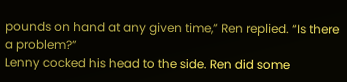pounds on hand at any given time,” Ren replied. “Is there a problem?”
Lenny cocked his head to the side. Ren did some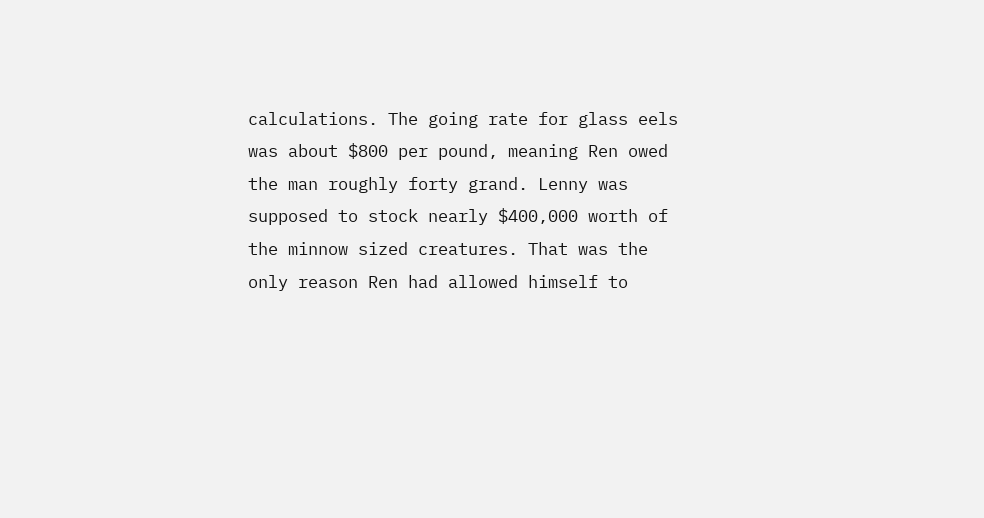calculations. The going rate for glass eels was about $800 per pound, meaning Ren owed the man roughly forty grand. Lenny was supposed to stock nearly $400,000 worth of the minnow sized creatures. That was the only reason Ren had allowed himself to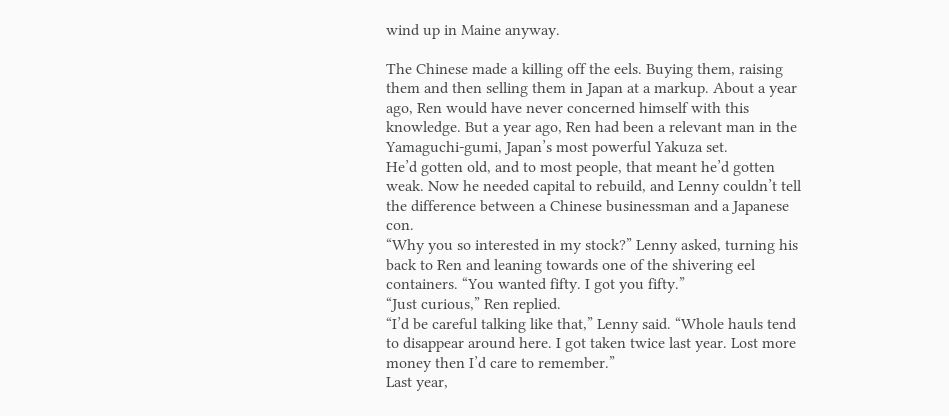wind up in Maine anyway.

The Chinese made a killing off the eels. Buying them, raising them and then selling them in Japan at a markup. About a year ago, Ren would have never concerned himself with this knowledge. But a year ago, Ren had been a relevant man in the Yamaguchi-gumi, Japan’s most powerful Yakuza set.
He’d gotten old, and to most people, that meant he’d gotten weak. Now he needed capital to rebuild, and Lenny couldn’t tell the difference between a Chinese businessman and a Japanese con.
“Why you so interested in my stock?” Lenny asked, turning his back to Ren and leaning towards one of the shivering eel containers. “You wanted fifty. I got you fifty.”
“Just curious,” Ren replied.
“I’d be careful talking like that,” Lenny said. “Whole hauls tend to disappear around here. I got taken twice last year. Lost more money then I’d care to remember.”
Last year,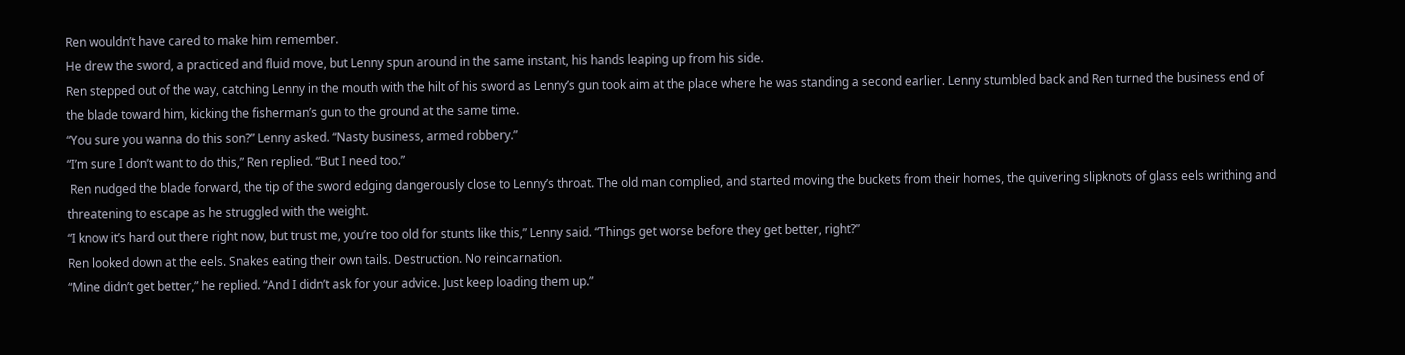Ren wouldn’t have cared to make him remember.
He drew the sword, a practiced and fluid move, but Lenny spun around in the same instant, his hands leaping up from his side.
Ren stepped out of the way, catching Lenny in the mouth with the hilt of his sword as Lenny’s gun took aim at the place where he was standing a second earlier. Lenny stumbled back and Ren turned the business end of the blade toward him, kicking the fisherman’s gun to the ground at the same time.
“You sure you wanna do this son?” Lenny asked. “Nasty business, armed robbery.”
“I’m sure I don’t want to do this,” Ren replied. “But I need too.”
 Ren nudged the blade forward, the tip of the sword edging dangerously close to Lenny’s throat. The old man complied, and started moving the buckets from their homes, the quivering slipknots of glass eels writhing and threatening to escape as he struggled with the weight.
“I know it’s hard out there right now, but trust me, you’re too old for stunts like this,” Lenny said. “Things get worse before they get better, right?”
Ren looked down at the eels. Snakes eating their own tails. Destruction. No reincarnation.
“Mine didn’t get better,” he replied. “And I didn’t ask for your advice. Just keep loading them up.”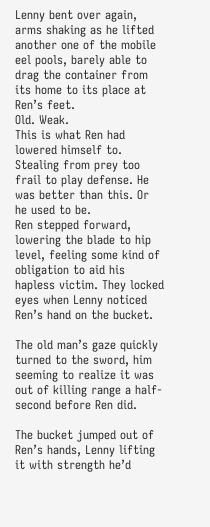Lenny bent over again, arms shaking as he lifted another one of the mobile eel pools, barely able to drag the container from its home to its place at Ren’s feet.
Old. Weak.
This is what Ren had lowered himself to. Stealing from prey too frail to play defense. He was better than this. Or he used to be.
Ren stepped forward, lowering the blade to hip level, feeling some kind of obligation to aid his hapless victim. They locked eyes when Lenny noticed Ren’s hand on the bucket.

The old man’s gaze quickly turned to the sword, him seeming to realize it was out of killing range a half-second before Ren did.

The bucket jumped out of Ren’s hands, Lenny lifting it with strength he’d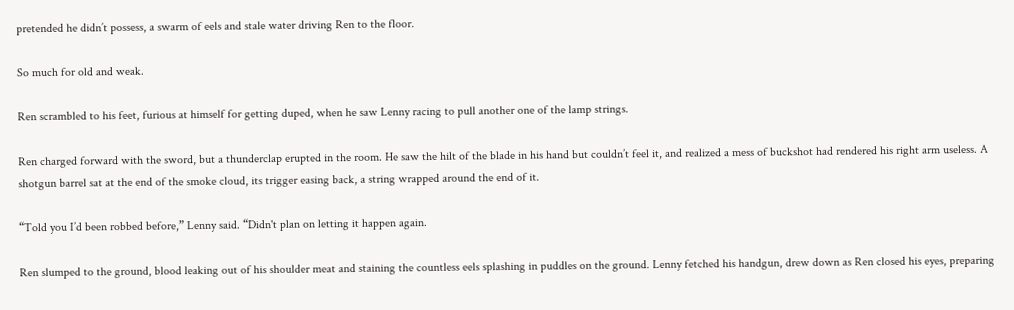pretended he didn’t possess, a swarm of eels and stale water driving Ren to the floor.

So much for old and weak.

Ren scrambled to his feet, furious at himself for getting duped, when he saw Lenny racing to pull another one of the lamp strings.

Ren charged forward with the sword, but a thunderclap erupted in the room. He saw the hilt of the blade in his hand but couldn’t feel it, and realized a mess of buckshot had rendered his right arm useless. A shotgun barrel sat at the end of the smoke cloud, its trigger easing back, a string wrapped around the end of it.

“Told you I’d been robbed before,” Lenny said. “Didn't plan on letting it happen again.

Ren slumped to the ground, blood leaking out of his shoulder meat and staining the countless eels splashing in puddles on the ground. Lenny fetched his handgun, drew down as Ren closed his eyes, preparing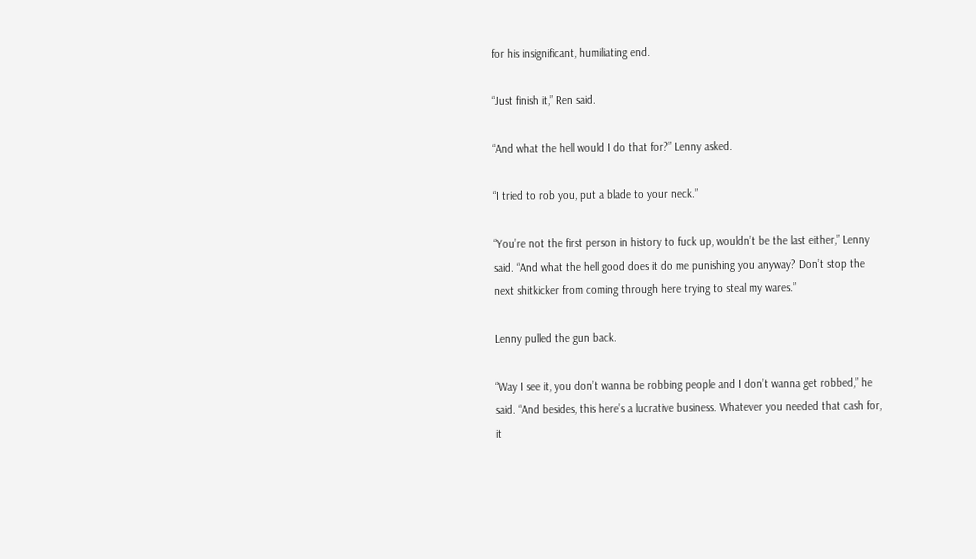for his insignificant, humiliating end.

“Just finish it,” Ren said.

“And what the hell would I do that for?” Lenny asked.

“I tried to rob you, put a blade to your neck.”

“You’re not the first person in history to fuck up, wouldn’t be the last either,” Lenny said. “And what the hell good does it do me punishing you anyway? Don’t stop the next shitkicker from coming through here trying to steal my wares.”

Lenny pulled the gun back.

“Way I see it, you don’t wanna be robbing people and I don’t wanna get robbed,” he said. “And besides, this here’s a lucrative business. Whatever you needed that cash for, it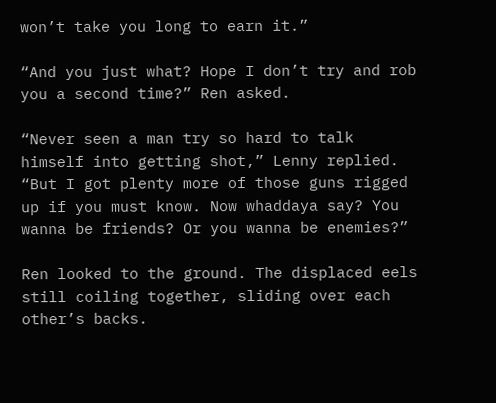won’t take you long to earn it.”

“And you just what? Hope I don’t try and rob you a second time?” Ren asked.

“Never seen a man try so hard to talk himself into getting shot,” Lenny replied. “But I got plenty more of those guns rigged up if you must know. Now whaddaya say? You wanna be friends? Or you wanna be enemies?”

Ren looked to the ground. The displaced eels still coiling together, sliding over each other’s backs.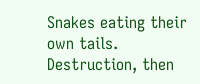Snakes eating their own tails. Destruction, then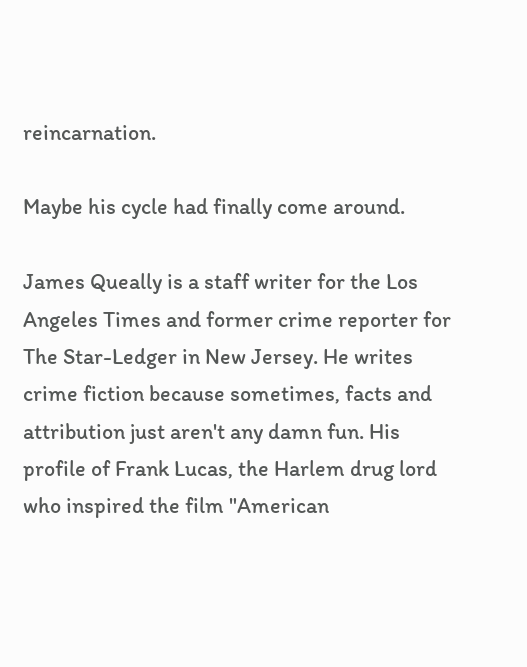reincarnation.

Maybe his cycle had finally come around.

James Queally is a staff writer for the Los Angeles Times and former crime reporter for The Star-Ledger in New Jersey. He writes crime fiction because sometimes, facts and attribution just aren't any damn fun. His profile of Frank Lucas, the Harlem drug lord who inspired the film "American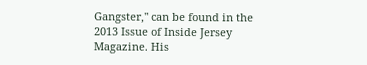Gangster," can be found in the 2013 Issue of Inside Jersey Magazine. His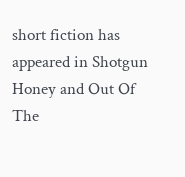short fiction has appeared in Shotgun Honey and Out Of The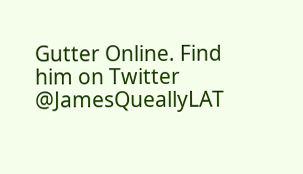Gutter Online. Find him on Twitter @JamesQueallyLAT